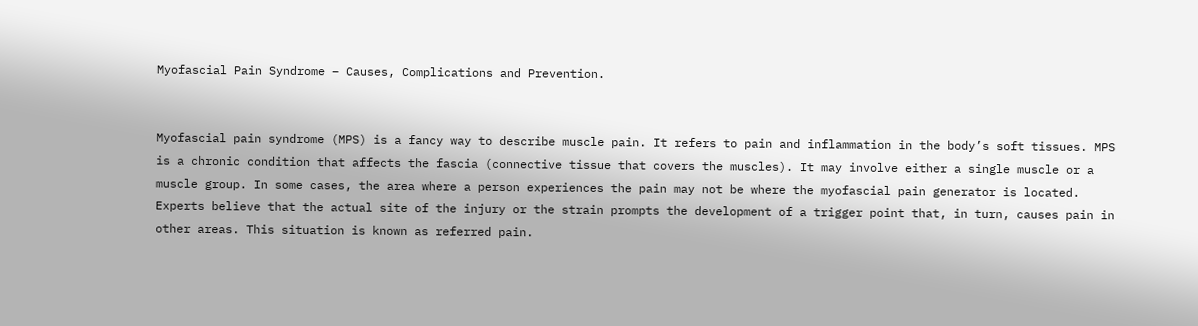Myofascial Pain Syndrome – Causes, Complications and Prevention.


Myofascial pain syndrome (MPS) is a fancy way to describe muscle pain. It refers to pain and inflammation in the body’s soft tissues. MPS is a chronic condition that affects the fascia (connective tissue that covers the muscles). It may involve either a single muscle or a muscle group. In some cases, the area where a person experiences the pain may not be where the myofascial pain generator is located. Experts believe that the actual site of the injury or the strain prompts the development of a trigger point that, in turn, causes pain in other areas. This situation is known as referred pain.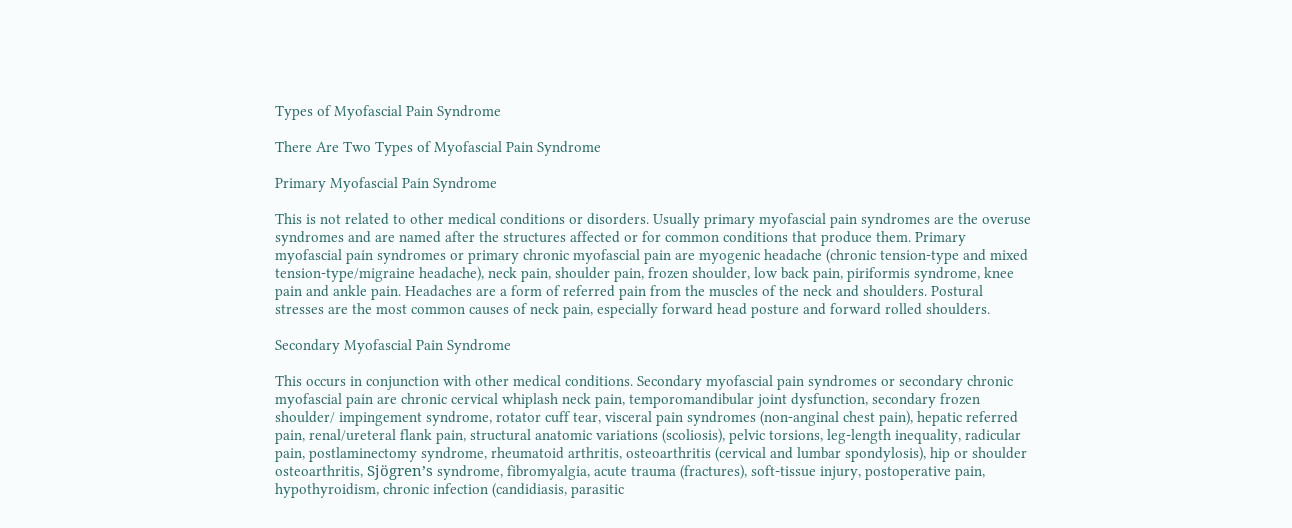Types of Myofascial Pain Syndrome

There Are Two Types of Myofascial Pain Syndrome

Primary Myofascial Pain Syndrome

This is not related to other medical conditions or disorders. Usually primary myofascial pain syndromes are the overuse syndromes and are named after the structures affected or for common conditions that produce them. Primary myofascial pain syndromes or primary chronic myofascial pain are myogenic headache (chronic tension-type and mixed tension-type/migraine headache), neck pain, shoulder pain, frozen shoulder, low back pain, piriformis syndrome, knee pain and ankle pain. Headaches are a form of referred pain from the muscles of the neck and shoulders. Postural stresses are the most common causes of neck pain, especially forward head posture and forward rolled shoulders.

Secondary Myofascial Pain Syndrome

This occurs in conjunction with other medical conditions. Secondary myofascial pain syndromes or secondary chronic myofascial pain are chronic cervical whiplash neck pain, temporomandibular joint dysfunction, secondary frozen shoulder/ impingement syndrome, rotator cuff tear, visceral pain syndromes (non-anginal chest pain), hepatic referred pain, renal/ureteral flank pain, structural anatomic variations (scoliosis), pelvic torsions, leg-length inequality, radicular pain, postlaminectomy syndrome, rheumatoid arthritis, osteoarthritis (cervical and lumbar spondylosis), hip or shoulder osteoarthritis, Sjögren’s syndrome, fibromyalgia, acute trauma (fractures), soft-tissue injury, postoperative pain, hypothyroidism, chronic infection (candidiasis, parasitic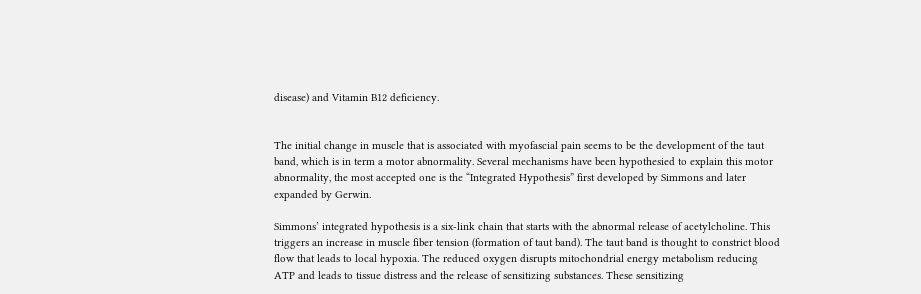disease) and Vitamin B12 deficiency.


The initial change in muscle that is associated with myofascial pain seems to be the development of the taut band, which is in term a motor abnormality. Several mechanisms have been hypothesied to explain this motor abnormality, the most accepted one is the “Integrated Hypothesis” first developed by Simmons and later expanded by Gerwin.

Simmons’ integrated hypothesis is a six-link chain that starts with the abnormal release of acetylcholine. This triggers an increase in muscle fiber tension (formation of taut band). The taut band is thought to constrict blood flow that leads to local hypoxia. The reduced oxygen disrupts mitochondrial energy metabolism reducing ATP and leads to tissue distress and the release of sensitizing substances. These sensitizing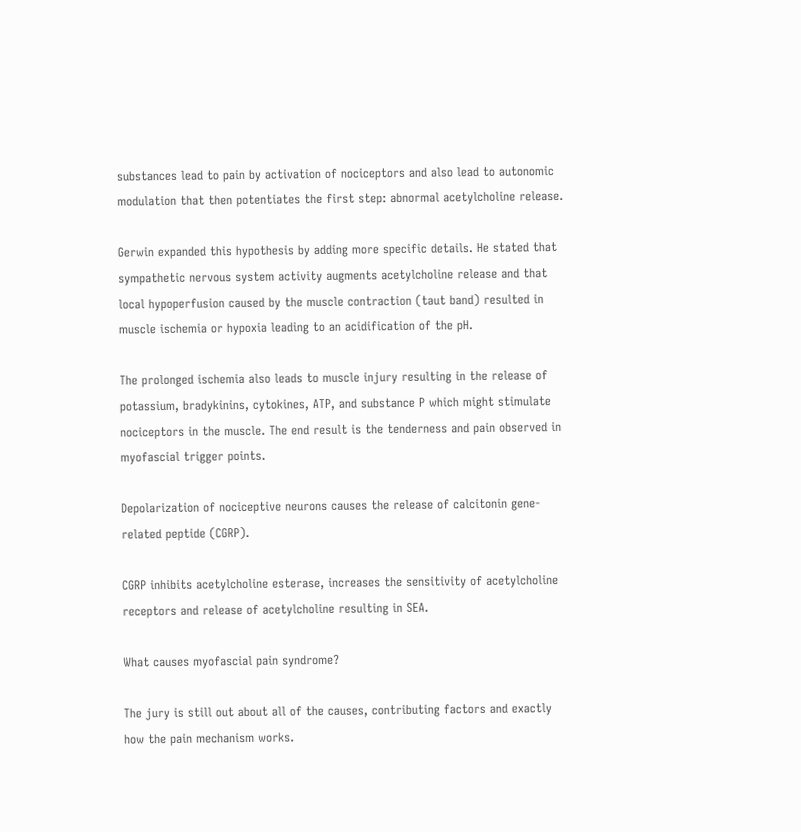substances lead to pain by activation of nociceptors and also lead to autonomic modulation that then potentiates the first step: abnormal acetylcholine release.

Gerwin expanded this hypothesis by adding more specific details. He stated that sympathetic nervous system activity augments acetylcholine release and that local hypoperfusion caused by the muscle contraction (taut band) resulted in muscle ischemia or hypoxia leading to an acidification of the pH.

The prolonged ischemia also leads to muscle injury resulting in the release of potassium, bradykinins, cytokines, ATP, and substance P which might stimulate nociceptors in the muscle. The end result is the tenderness and pain observed in myofascial trigger points.

Depolarization of nociceptive neurons causes the release of calcitonin gene-related peptide (CGRP).

CGRP inhibits acetylcholine esterase, increases the sensitivity of acetylcholine receptors and release of acetylcholine resulting in SEA.

What causes myofascial pain syndrome?

The jury is still out about all of the causes, contributing factors and exactly how the pain mechanism works.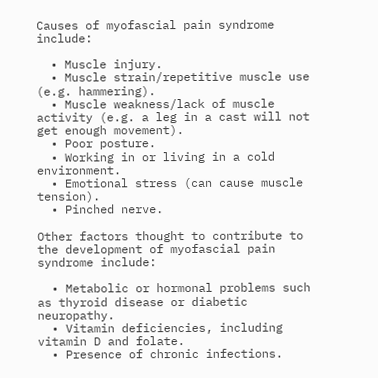Causes of myofascial pain syndrome include:

  • Muscle injury.
  • Muscle strain/repetitive muscle use (e.g. hammering).
  • Muscle weakness/lack of muscle activity (e.g. a leg in a cast will not get enough movement).
  • Poor posture.
  • Working in or living in a cold environment.
  • Emotional stress (can cause muscle tension).
  • Pinched nerve.

Other factors thought to contribute to the development of myofascial pain syndrome include:

  • Metabolic or hormonal problems such as thyroid disease or diabetic neuropathy.
  • Vitamin deficiencies, including vitamin D and folate.
  • Presence of chronic infections.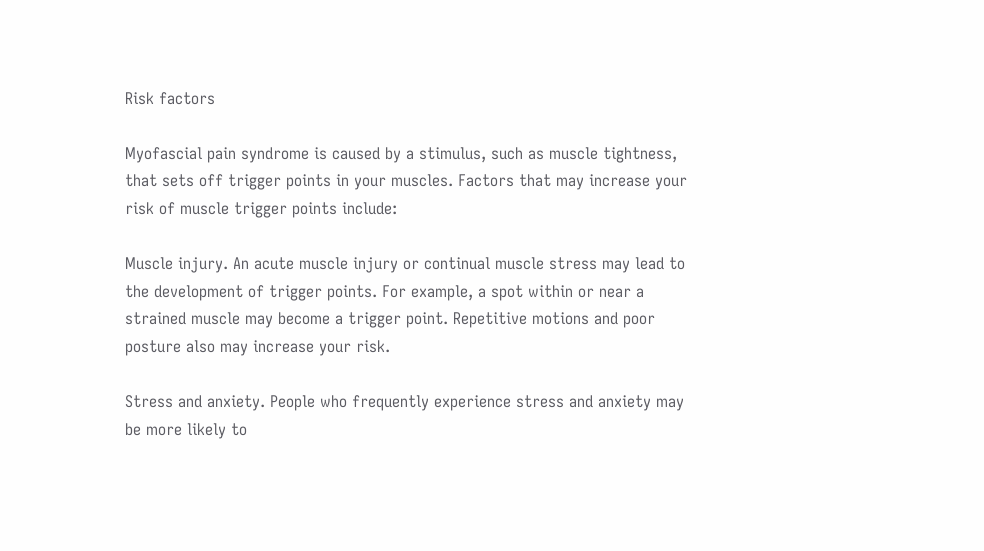Risk factors

Myofascial pain syndrome is caused by a stimulus, such as muscle tightness, that sets off trigger points in your muscles. Factors that may increase your risk of muscle trigger points include:

Muscle injury. An acute muscle injury or continual muscle stress may lead to the development of trigger points. For example, a spot within or near a strained muscle may become a trigger point. Repetitive motions and poor posture also may increase your risk.

Stress and anxiety. People who frequently experience stress and anxiety may be more likely to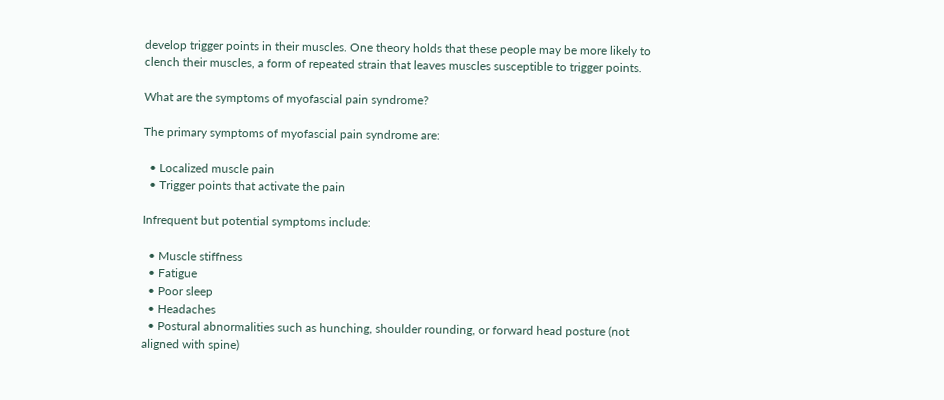develop trigger points in their muscles. One theory holds that these people may be more likely to clench their muscles, a form of repeated strain that leaves muscles susceptible to trigger points.

What are the symptoms of myofascial pain syndrome?

The primary symptoms of myofascial pain syndrome are:

  • Localized muscle pain
  • Trigger points that activate the pain

Infrequent but potential symptoms include:

  • Muscle stiffness
  • Fatigue
  • Poor sleep
  • Headaches
  • Postural abnormalities such as hunching, shoulder rounding, or forward head posture (not aligned with spine)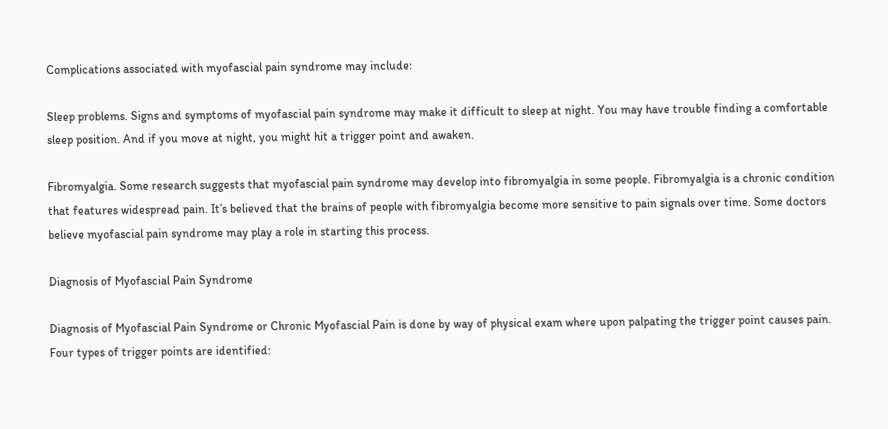Complications associated with myofascial pain syndrome may include:

Sleep problems. Signs and symptoms of myofascial pain syndrome may make it difficult to sleep at night. You may have trouble finding a comfortable sleep position. And if you move at night, you might hit a trigger point and awaken.

Fibromyalgia. Some research suggests that myofascial pain syndrome may develop into fibromyalgia in some people. Fibromyalgia is a chronic condition that features widespread pain. It’s believed that the brains of people with fibromyalgia become more sensitive to pain signals over time. Some doctors believe myofascial pain syndrome may play a role in starting this process.

Diagnosis of Myofascial Pain Syndrome

Diagnosis of Myofascial Pain Syndrome or Chronic Myofascial Pain is done by way of physical exam where upon palpating the trigger point causes pain. Four types of trigger points are identified: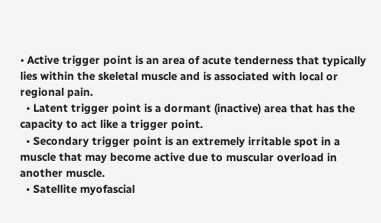• Active trigger point is an area of acute tenderness that typically lies within the skeletal muscle and is associated with local or regional pain.
  • Latent trigger point is a dormant (inactive) area that has the capacity to act like a trigger point.
  • Secondary trigger point is an extremely irritable spot in a muscle that may become active due to muscular overload in another muscle.
  • Satellite myofascial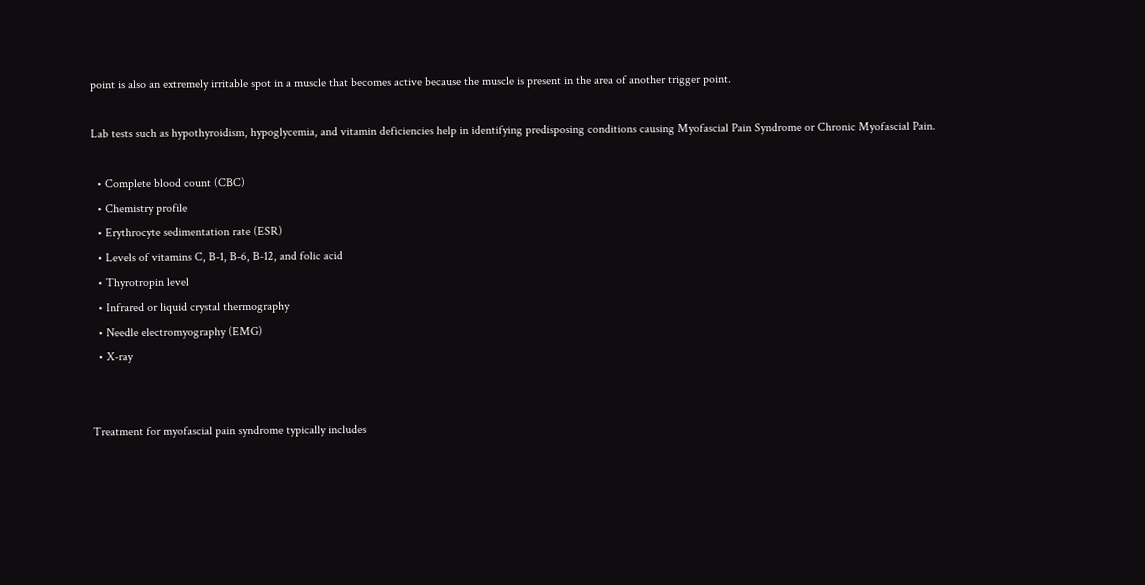point is also an extremely irritable spot in a muscle that becomes active because the muscle is present in the area of another trigger point.

Lab tests such as hypothyroidism, hypoglycemia, and vitamin deficiencies help in identifying predisposing conditions causing Myofascial Pain Syndrome or Chronic Myofascial Pain.

  • Complete blood count (CBC)
  • Chemistry profile
  • Erythrocyte sedimentation rate (ESR)
  • Levels of vitamins C, B-1, B-6, B-12, and folic acid
  • Thyrotropin level
  • Infrared or liquid crystal thermography
  • Needle electromyography (EMG)
  • X-ray


Treatment for myofascial pain syndrome typically includes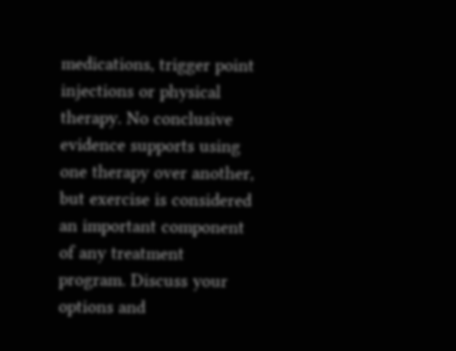medications, trigger point injections or physical therapy. No conclusive evidence supports using one therapy over another, but exercise is considered an important component of any treatment program. Discuss your options and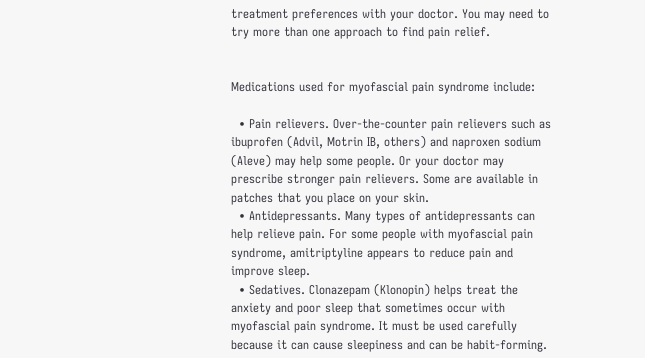treatment preferences with your doctor. You may need to try more than one approach to find pain relief.


Medications used for myofascial pain syndrome include:

  • Pain relievers. Over-the-counter pain relievers such as ibuprofen (Advil, Motrin IB, others) and naproxen sodium (Aleve) may help some people. Or your doctor may prescribe stronger pain relievers. Some are available in patches that you place on your skin.
  • Antidepressants. Many types of antidepressants can help relieve pain. For some people with myofascial pain syndrome, amitriptyline appears to reduce pain and improve sleep.
  • Sedatives. Clonazepam (Klonopin) helps treat the anxiety and poor sleep that sometimes occur with myofascial pain syndrome. It must be used carefully because it can cause sleepiness and can be habit-forming.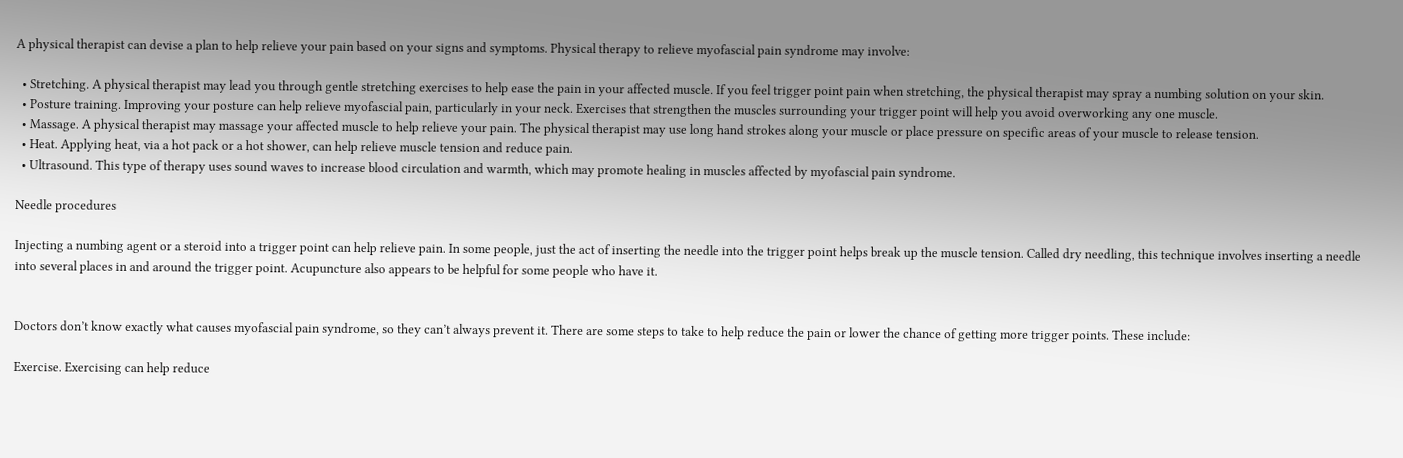A physical therapist can devise a plan to help relieve your pain based on your signs and symptoms. Physical therapy to relieve myofascial pain syndrome may involve:

  • Stretching. A physical therapist may lead you through gentle stretching exercises to help ease the pain in your affected muscle. If you feel trigger point pain when stretching, the physical therapist may spray a numbing solution on your skin.
  • Posture training. Improving your posture can help relieve myofascial pain, particularly in your neck. Exercises that strengthen the muscles surrounding your trigger point will help you avoid overworking any one muscle.
  • Massage. A physical therapist may massage your affected muscle to help relieve your pain. The physical therapist may use long hand strokes along your muscle or place pressure on specific areas of your muscle to release tension.
  • Heat. Applying heat, via a hot pack or a hot shower, can help relieve muscle tension and reduce pain.
  • Ultrasound. This type of therapy uses sound waves to increase blood circulation and warmth, which may promote healing in muscles affected by myofascial pain syndrome.

Needle procedures

Injecting a numbing agent or a steroid into a trigger point can help relieve pain. In some people, just the act of inserting the needle into the trigger point helps break up the muscle tension. Called dry needling, this technique involves inserting a needle into several places in and around the trigger point. Acupuncture also appears to be helpful for some people who have it.


Doctors don’t know exactly what causes myofascial pain syndrome, so they can’t always prevent it. There are some steps to take to help reduce the pain or lower the chance of getting more trigger points. These include:

Exercise. Exercising can help reduce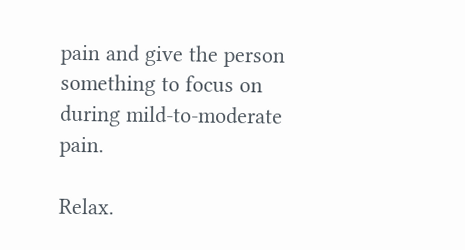pain and give the person something to focus on during mild-to-moderate pain.

Relax.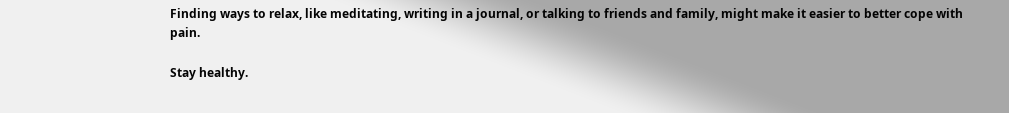Finding ways to relax, like meditating, writing in a journal, or talking to friends and family, might make it easier to better cope with pain.

Stay healthy.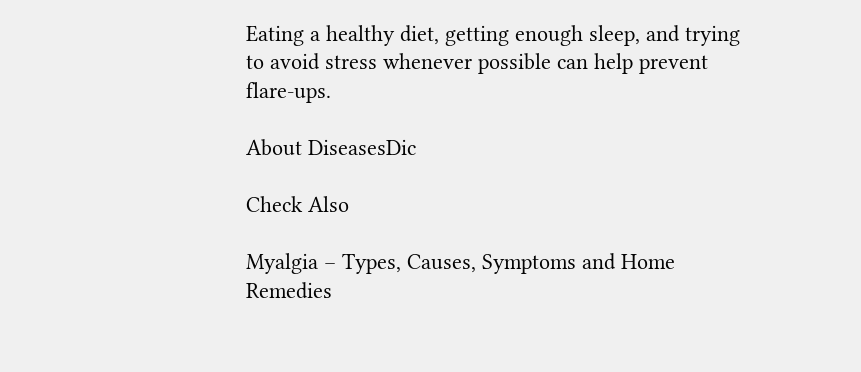Eating a healthy diet, getting enough sleep, and trying to avoid stress whenever possible can help prevent flare-ups.

About DiseasesDic

Check Also

Myalgia – Types, Causes, Symptoms and Home Remedies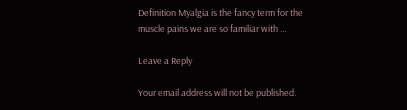Definition Myalgia is the fancy term for the muscle pains we are so familiar with …

Leave a Reply

Your email address will not be published.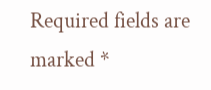Required fields are marked *